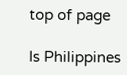top of page

Is Philippines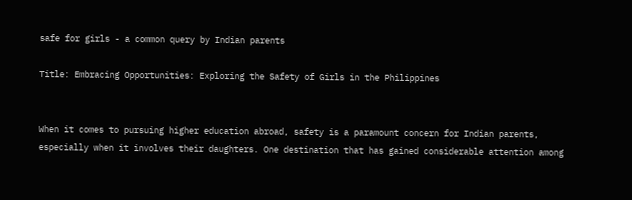safe for girls - a common query by Indian parents

Title: Embracing Opportunities: Exploring the Safety of Girls in the Philippines


When it comes to pursuing higher education abroad, safety is a paramount concern for Indian parents, especially when it involves their daughters. One destination that has gained considerable attention among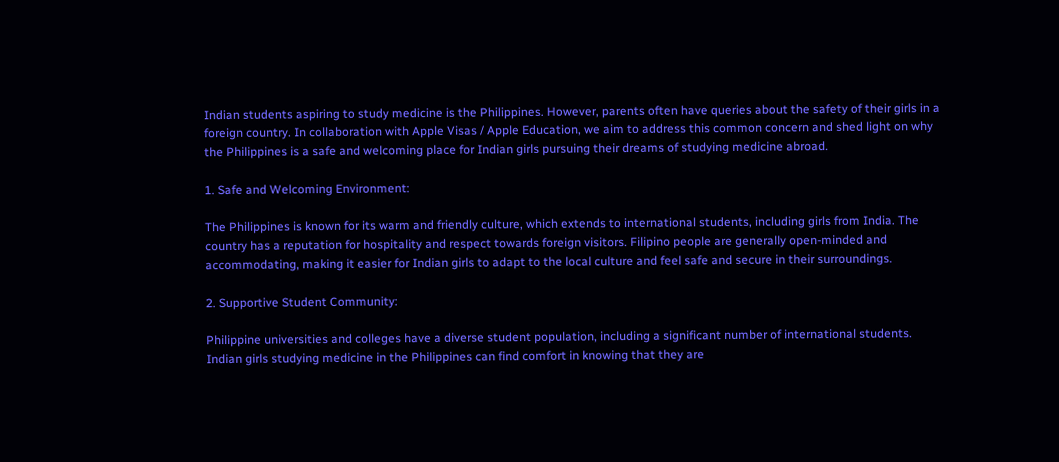Indian students aspiring to study medicine is the Philippines. However, parents often have queries about the safety of their girls in a foreign country. In collaboration with Apple Visas / Apple Education, we aim to address this common concern and shed light on why the Philippines is a safe and welcoming place for Indian girls pursuing their dreams of studying medicine abroad.

1. Safe and Welcoming Environment:

The Philippines is known for its warm and friendly culture, which extends to international students, including girls from India. The country has a reputation for hospitality and respect towards foreign visitors. Filipino people are generally open-minded and accommodating, making it easier for Indian girls to adapt to the local culture and feel safe and secure in their surroundings.

2. Supportive Student Community:

Philippine universities and colleges have a diverse student population, including a significant number of international students. Indian girls studying medicine in the Philippines can find comfort in knowing that they are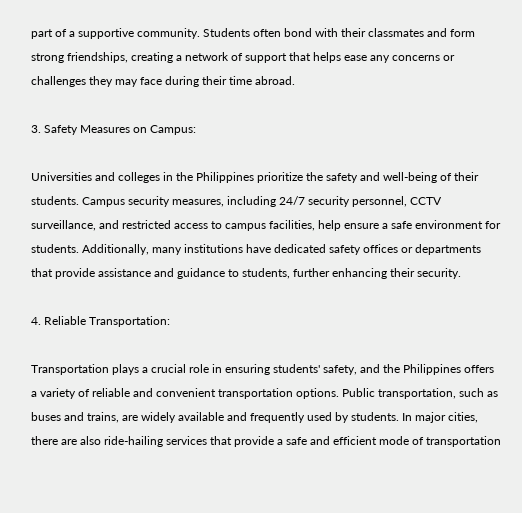part of a supportive community. Students often bond with their classmates and form strong friendships, creating a network of support that helps ease any concerns or challenges they may face during their time abroad.

3. Safety Measures on Campus:

Universities and colleges in the Philippines prioritize the safety and well-being of their students. Campus security measures, including 24/7 security personnel, CCTV surveillance, and restricted access to campus facilities, help ensure a safe environment for students. Additionally, many institutions have dedicated safety offices or departments that provide assistance and guidance to students, further enhancing their security.

4. Reliable Transportation:

Transportation plays a crucial role in ensuring students' safety, and the Philippines offers a variety of reliable and convenient transportation options. Public transportation, such as buses and trains, are widely available and frequently used by students. In major cities, there are also ride-hailing services that provide a safe and efficient mode of transportation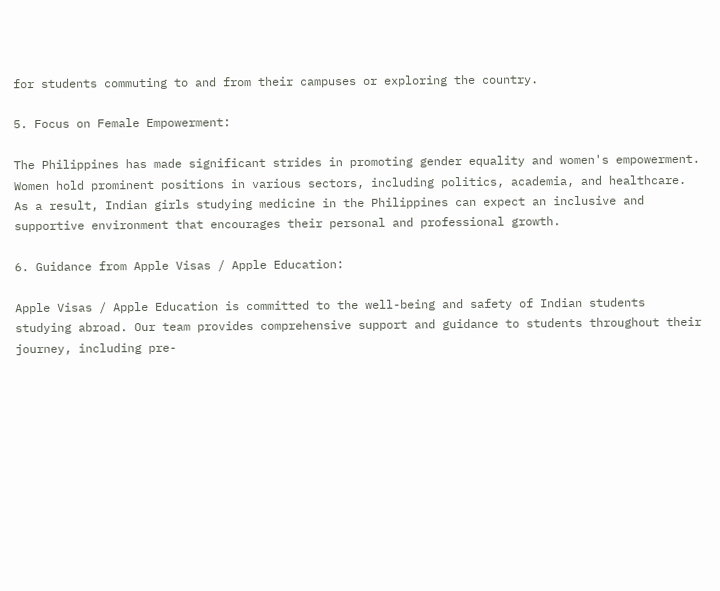for students commuting to and from their campuses or exploring the country.

5. Focus on Female Empowerment:

The Philippines has made significant strides in promoting gender equality and women's empowerment. Women hold prominent positions in various sectors, including politics, academia, and healthcare. As a result, Indian girls studying medicine in the Philippines can expect an inclusive and supportive environment that encourages their personal and professional growth.

6. Guidance from Apple Visas / Apple Education:

Apple Visas / Apple Education is committed to the well-being and safety of Indian students studying abroad. Our team provides comprehensive support and guidance to students throughout their journey, including pre-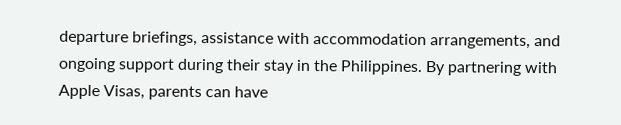departure briefings, assistance with accommodation arrangements, and ongoing support during their stay in the Philippines. By partnering with Apple Visas, parents can have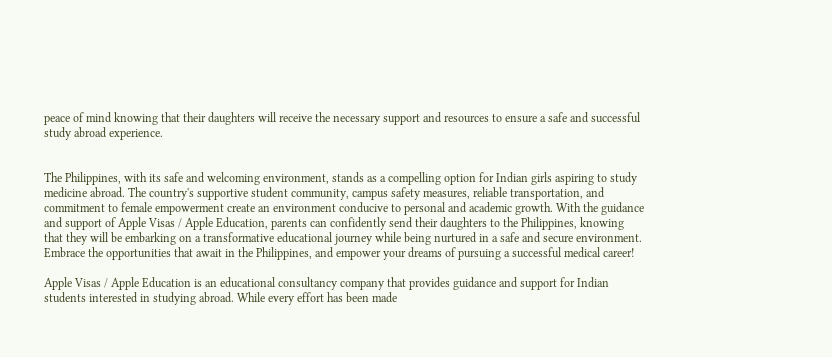peace of mind knowing that their daughters will receive the necessary support and resources to ensure a safe and successful study abroad experience.


The Philippines, with its safe and welcoming environment, stands as a compelling option for Indian girls aspiring to study medicine abroad. The country's supportive student community, campus safety measures, reliable transportation, and commitment to female empowerment create an environment conducive to personal and academic growth. With the guidance and support of Apple Visas / Apple Education, parents can confidently send their daughters to the Philippines, knowing that they will be embarking on a transformative educational journey while being nurtured in a safe and secure environment. Embrace the opportunities that await in the Philippines, and empower your dreams of pursuing a successful medical career!

Apple Visas / Apple Education is an educational consultancy company that provides guidance and support for Indian students interested in studying abroad. While every effort has been made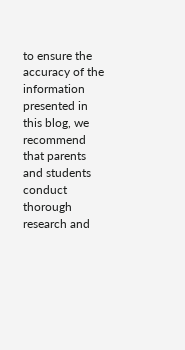to ensure the accuracy of the information presented in this blog, we recommend that parents and students conduct thorough research and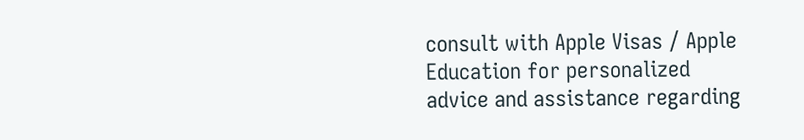consult with Apple Visas / Apple Education for personalized advice and assistance regarding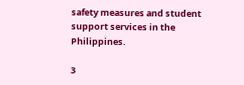safety measures and student support services in the Philippines.

3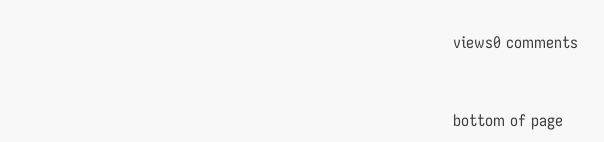views0 comments


bottom of page